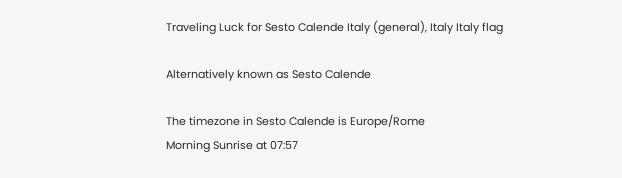Traveling Luck for Sesto Calende Italy (general), Italy Italy flag

Alternatively known as Sesto Calende

The timezone in Sesto Calende is Europe/Rome
Morning Sunrise at 07:57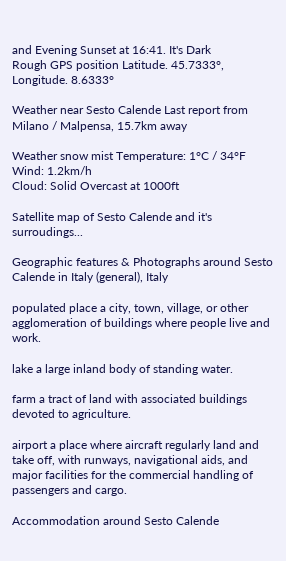and Evening Sunset at 16:41. It's Dark
Rough GPS position Latitude. 45.7333°, Longitude. 8.6333°

Weather near Sesto Calende Last report from Milano / Malpensa, 15.7km away

Weather snow mist Temperature: 1°C / 34°F
Wind: 1.2km/h
Cloud: Solid Overcast at 1000ft

Satellite map of Sesto Calende and it's surroudings...

Geographic features & Photographs around Sesto Calende in Italy (general), Italy

populated place a city, town, village, or other agglomeration of buildings where people live and work.

lake a large inland body of standing water.

farm a tract of land with associated buildings devoted to agriculture.

airport a place where aircraft regularly land and take off, with runways, navigational aids, and major facilities for the commercial handling of passengers and cargo.

Accommodation around Sesto Calende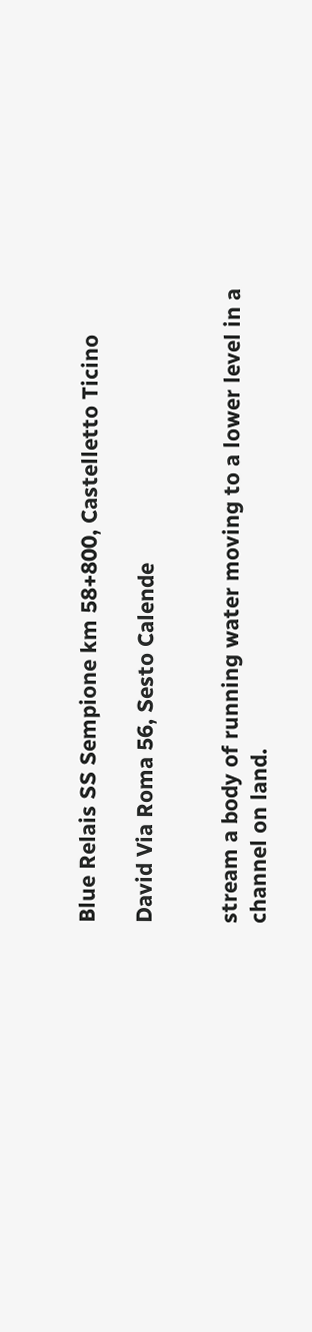Blue Relais SS Sempione km 58+800, Castelletto Ticino

David Via Roma 56, Sesto Calende


stream a body of running water moving to a lower level in a channel on land.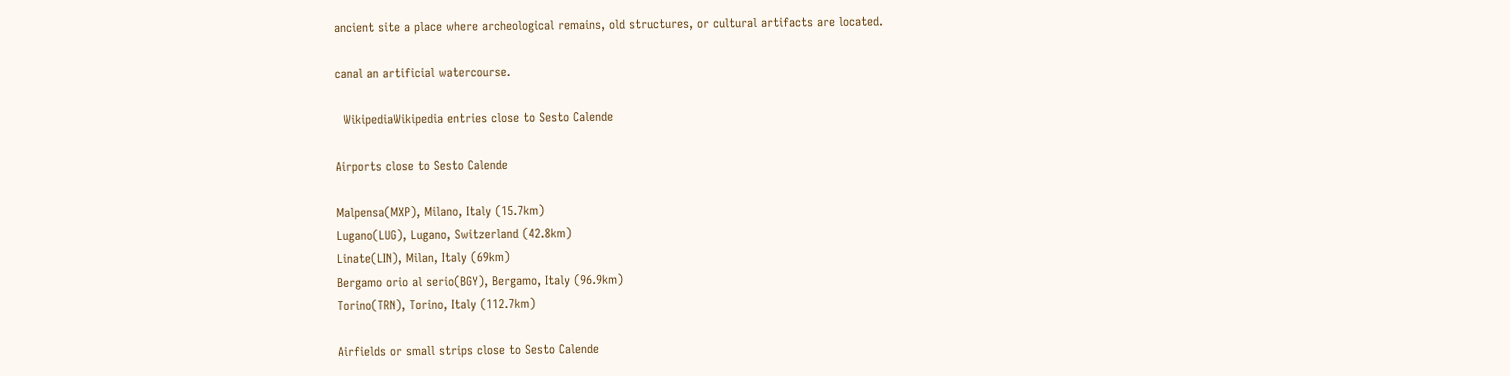ancient site a place where archeological remains, old structures, or cultural artifacts are located.

canal an artificial watercourse.

  WikipediaWikipedia entries close to Sesto Calende

Airports close to Sesto Calende

Malpensa(MXP), Milano, Italy (15.7km)
Lugano(LUG), Lugano, Switzerland (42.8km)
Linate(LIN), Milan, Italy (69km)
Bergamo orio al serio(BGY), Bergamo, Italy (96.9km)
Torino(TRN), Torino, Italy (112.7km)

Airfields or small strips close to Sesto Calende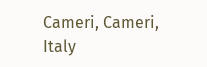Cameri, Cameri, Italy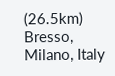(26.5km)
Bresso, Milano, Italy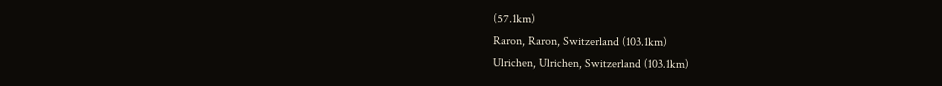(57.1km)
Raron, Raron, Switzerland (103.1km)
Ulrichen, Ulrichen, Switzerland (103.1km)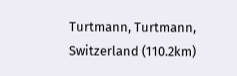Turtmann, Turtmann, Switzerland (110.2km)